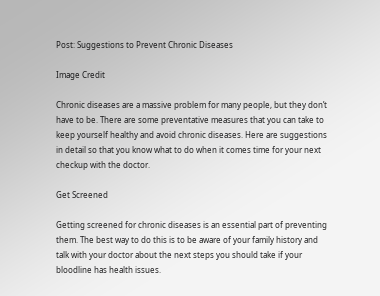Post: Suggestions to Prevent Chronic Diseases

Image Credit

Chronic diseases are a massive problem for many people, but they don’t have to be. There are some preventative measures that you can take to keep yourself healthy and avoid chronic diseases. Here are suggestions in detail so that you know what to do when it comes time for your next checkup with the doctor.

Get Screened

Getting screened for chronic diseases is an essential part of preventing them. The best way to do this is to be aware of your family history and talk with your doctor about the next steps you should take if your bloodline has health issues.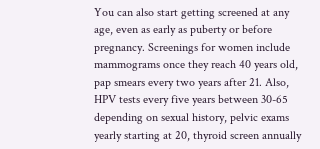You can also start getting screened at any age, even as early as puberty or before pregnancy. Screenings for women include mammograms once they reach 40 years old, pap smears every two years after 21. Also, HPV tests every five years between 30-65 depending on sexual history, pelvic exams yearly starting at 20, thyroid screen annually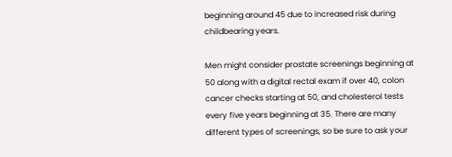beginning around 45 due to increased risk during childbearing years.

Men might consider prostate screenings beginning at 50 along with a digital rectal exam if over 40, colon cancer checks starting at 50, and cholesterol tests every five years beginning at 35. There are many different types of screenings, so be sure to ask your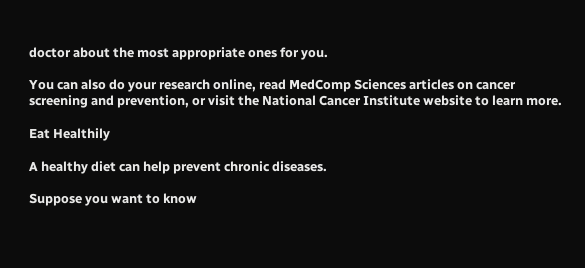doctor about the most appropriate ones for you.

You can also do your research online, read MedComp Sciences articles on cancer screening and prevention, or visit the National Cancer Institute website to learn more.

Eat Healthily

A healthy diet can help prevent chronic diseases.

Suppose you want to know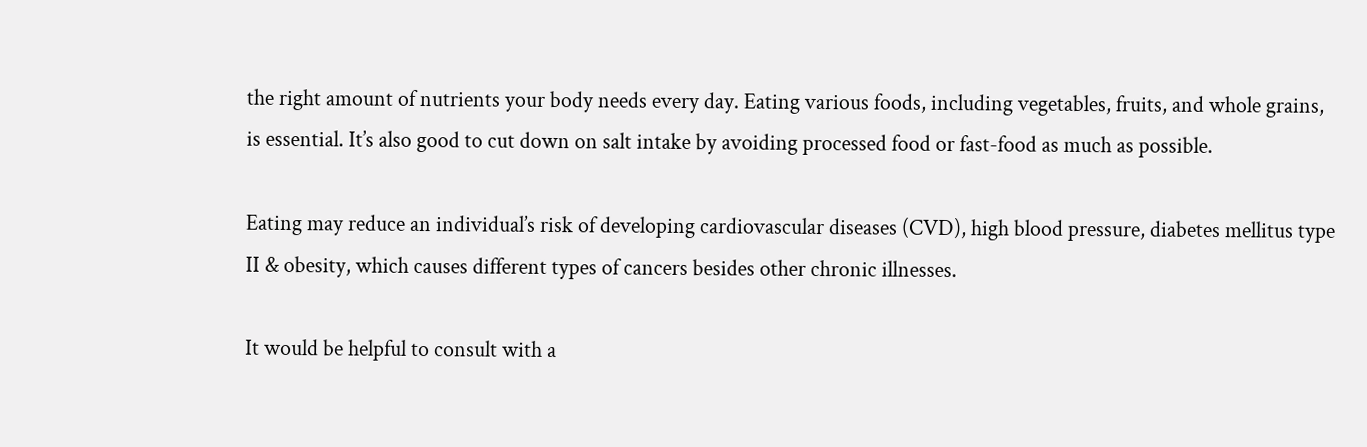the right amount of nutrients your body needs every day. Eating various foods, including vegetables, fruits, and whole grains, is essential. It’s also good to cut down on salt intake by avoiding processed food or fast-food as much as possible.

Eating may reduce an individual’s risk of developing cardiovascular diseases (CVD), high blood pressure, diabetes mellitus type II & obesity, which causes different types of cancers besides other chronic illnesses.

It would be helpful to consult with a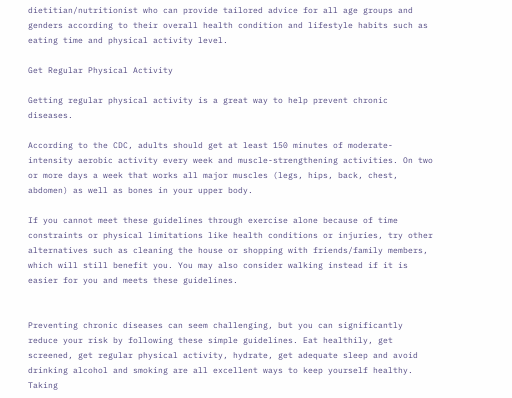dietitian/nutritionist who can provide tailored advice for all age groups and genders according to their overall health condition and lifestyle habits such as eating time and physical activity level.

Get Regular Physical Activity

Getting regular physical activity is a great way to help prevent chronic diseases.

According to the CDC, adults should get at least 150 minutes of moderate-intensity aerobic activity every week and muscle-strengthening activities. On two or more days a week that works all major muscles (legs, hips, back, chest, abdomen) as well as bones in your upper body.

If you cannot meet these guidelines through exercise alone because of time constraints or physical limitations like health conditions or injuries, try other alternatives such as cleaning the house or shopping with friends/family members, which will still benefit you. You may also consider walking instead if it is easier for you and meets these guidelines.


Preventing chronic diseases can seem challenging, but you can significantly reduce your risk by following these simple guidelines. Eat healthily, get screened, get regular physical activity, hydrate, get adequate sleep and avoid drinking alcohol and smoking are all excellent ways to keep yourself healthy. Taking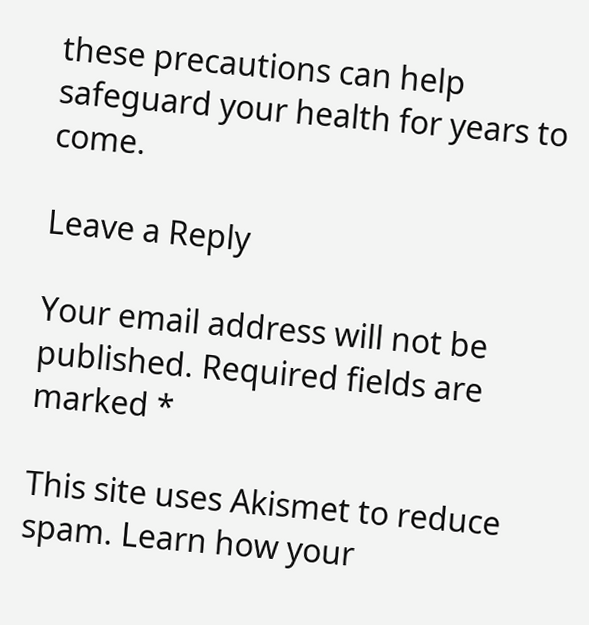these precautions can help safeguard your health for years to come.

Leave a Reply

Your email address will not be published. Required fields are marked *

This site uses Akismet to reduce spam. Learn how your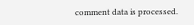comment data is processed.